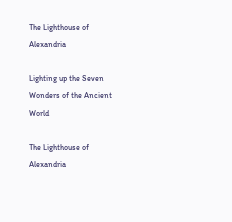The Lighthouse of Alexandria

Lighting up the Seven Wonders of the Ancient World

The Lighthouse of Alexandria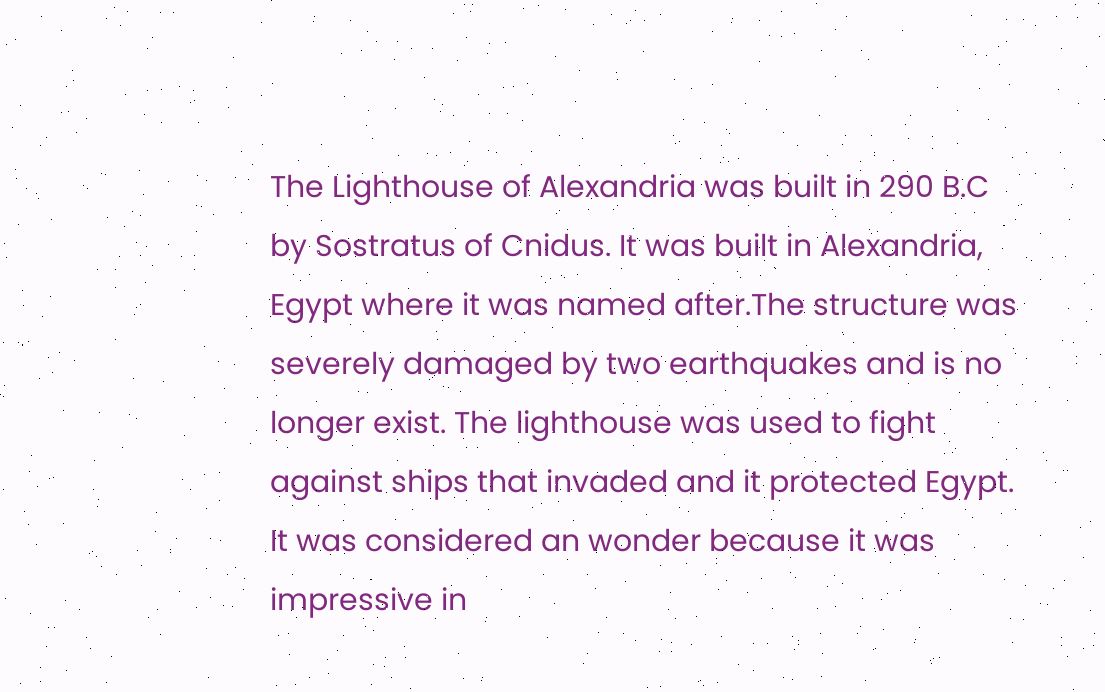The Lighthouse of Alexandria was built in 290 B.C by Sostratus of Cnidus. It was built in Alexandria, Egypt where it was named after.The structure was severely damaged by two earthquakes and is no longer exist. The lighthouse was used to fight against ships that invaded and it protected Egypt. It was considered an wonder because it was impressive in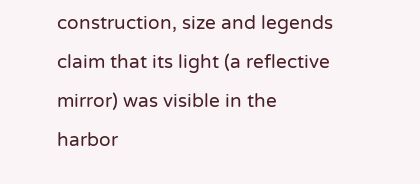construction, size and legends claim that its light (a reflective mirror) was visible in the harbor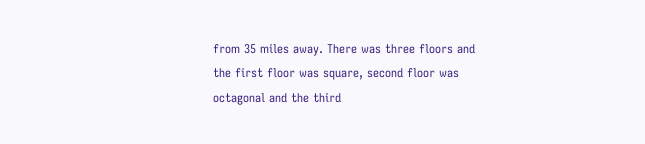from 35 miles away. There was three floors and the first floor was square, second floor was octagonal and the third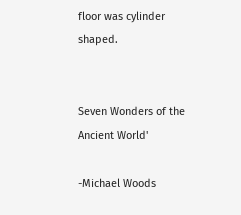floor was cylinder shaped.


Seven Wonders of the Ancient World'

-Michael Woods